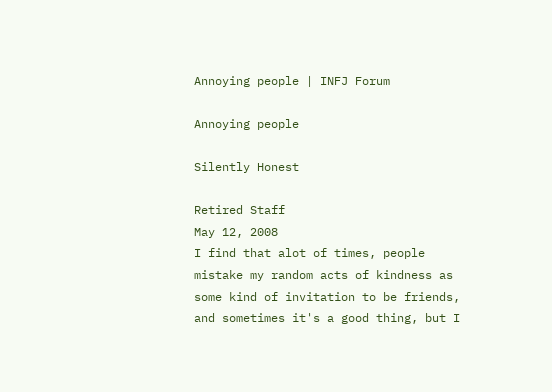Annoying people | INFJ Forum

Annoying people

Silently Honest

Retired Staff
May 12, 2008
I find that alot of times, people mistake my random acts of kindness as some kind of invitation to be friends, and sometimes it's a good thing, but I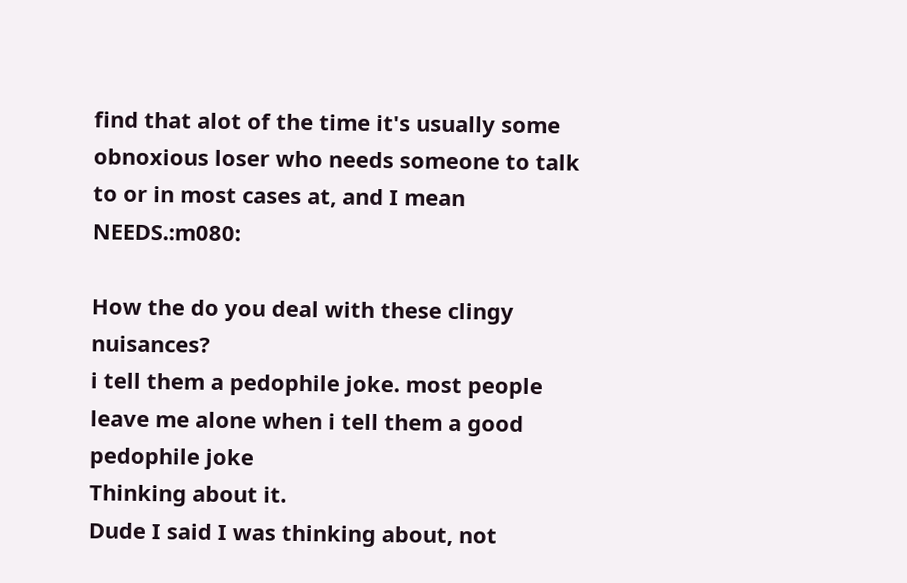find that alot of the time it's usually some obnoxious loser who needs someone to talk to or in most cases at, and I mean NEEDS.:m080:

How the do you deal with these clingy nuisances?
i tell them a pedophile joke. most people leave me alone when i tell them a good pedophile joke
Thinking about it.
Dude I said I was thinking about, not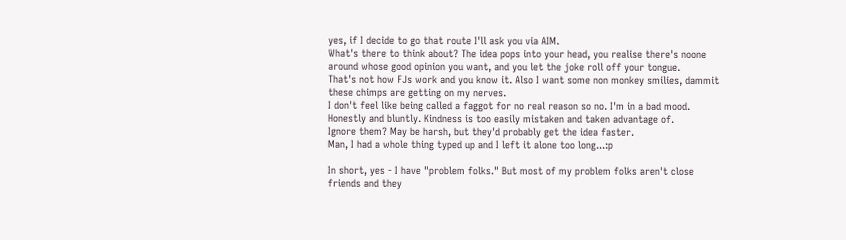yes, if I decide to go that route I'll ask you via AIM.
What's there to think about? The idea pops into your head, you realise there's noone around whose good opinion you want, and you let the joke roll off your tongue.
That's not how FJs work and you know it. Also I want some non monkey smilies, dammit these chimps are getting on my nerves.
I don't feel like being called a faggot for no real reason so no. I'm in a bad mood.
Honestly and bluntly. Kindness is too easily mistaken and taken advantage of.
Ignore them? May be harsh, but they'd probably get the idea faster.
Man, I had a whole thing typed up and I left it alone too long...:p

In short, yes - I have "problem folks." But most of my problem folks aren't close friends and they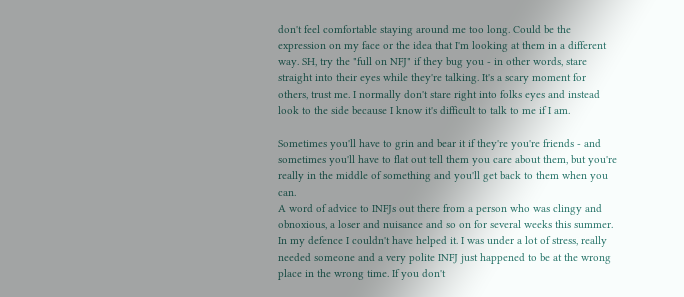don't feel comfortable staying around me too long. Could be the expression on my face or the idea that I'm looking at them in a different way. SH, try the "full on NFJ" if they bug you - in other words, stare straight into their eyes while they're talking. It's a scary moment for others, trust me. I normally don't stare right into folks eyes and instead look to the side because I know it's difficult to talk to me if I am.

Sometimes you'll have to grin and bear it if they're you're friends - and sometimes you'll have to flat out tell them you care about them, but you're really in the middle of something and you'll get back to them when you can.
A word of advice to INFJs out there from a person who was clingy and obnoxious, a loser and nuisance and so on for several weeks this summer. In my defence I couldn't have helped it. I was under a lot of stress, really needed someone and a very polite INFJ just happened to be at the wrong place in the wrong time. If you don't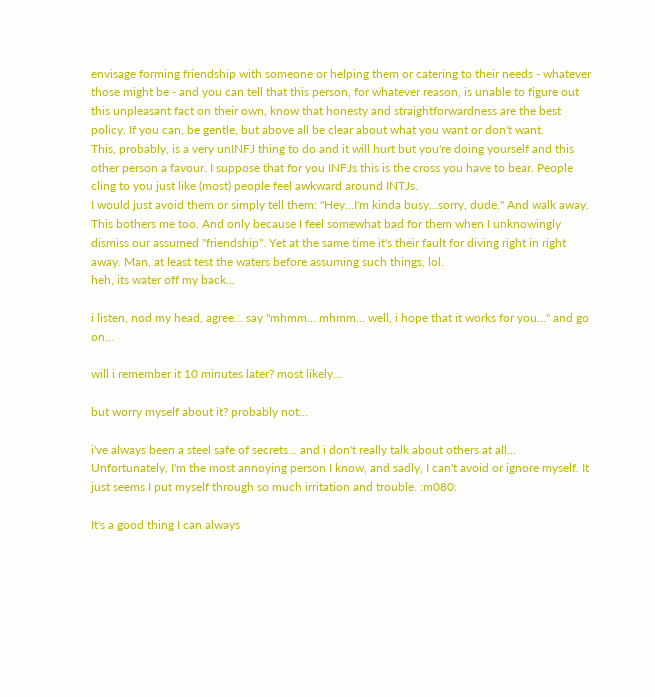envisage forming friendship with someone or helping them or catering to their needs - whatever those might be - and you can tell that this person, for whatever reason, is unable to figure out this unpleasant fact on their own, know that honesty and straightforwardness are the best policy. If you can, be gentle, but above all be clear about what you want or don't want.
This, probably, is a very unINFJ thing to do and it will hurt but you're doing yourself and this other person a favour. I suppose that for you INFJs this is the cross you have to bear. People cling to you just like (most) people feel awkward around INTJs.
I would just avoid them or simply tell them: "Hey...I'm kinda busy...sorry, dude." And walk away.
This bothers me too. And only because I feel somewhat bad for them when I unknowingly dismiss our assumed "friendship". Yet at the same time it's their fault for diving right in right away. Man, at least test the waters before assuming such things, lol.
heh, its water off my back...

i listen, nod my head, agree... say "mhmm... mhmm... well, i hope that it works for you..." and go on...

will i remember it 10 minutes later? most likely...

but worry myself about it? probably not...

i've always been a steel safe of secrets... and i don't really talk about others at all...
Unfortunately, I'm the most annoying person I know, and sadly, I can't avoid or ignore myself. It just seems I put myself through so much irritation and trouble. :m080:

It's a good thing I can always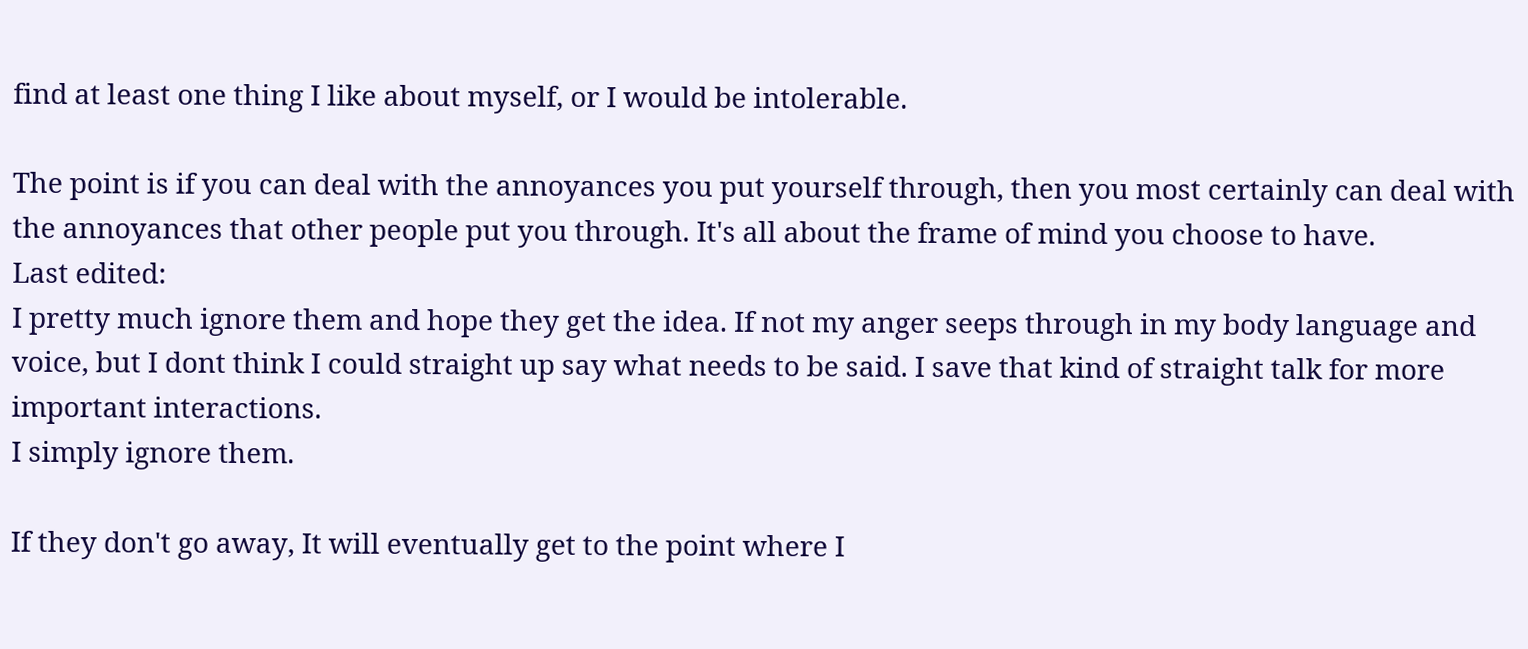find at least one thing I like about myself, or I would be intolerable.

The point is if you can deal with the annoyances you put yourself through, then you most certainly can deal with the annoyances that other people put you through. It's all about the frame of mind you choose to have.
Last edited:
I pretty much ignore them and hope they get the idea. If not my anger seeps through in my body language and voice, but I dont think I could straight up say what needs to be said. I save that kind of straight talk for more important interactions.
I simply ignore them.

If they don't go away, It will eventually get to the point where I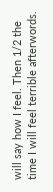will say how I feel. Then 1/2 the time I will feel terrible afterwords.